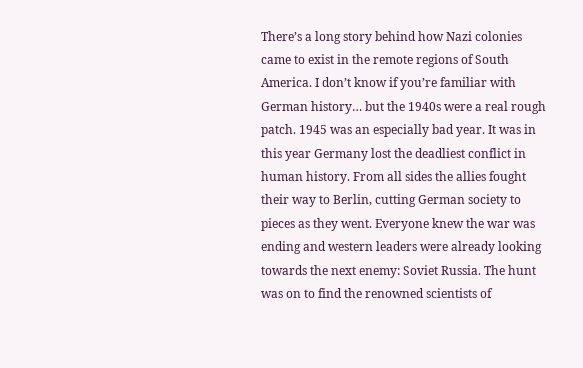There’s a long story behind how Nazi colonies came to exist in the remote regions of South America. I don’t know if you’re familiar with German history… but the 1940s were a real rough patch. 1945 was an especially bad year. It was in this year Germany lost the deadliest conflict in human history. From all sides the allies fought their way to Berlin, cutting German society to pieces as they went. Everyone knew the war was ending and western leaders were already looking towards the next enemy: Soviet Russia. The hunt was on to find the renowned scientists of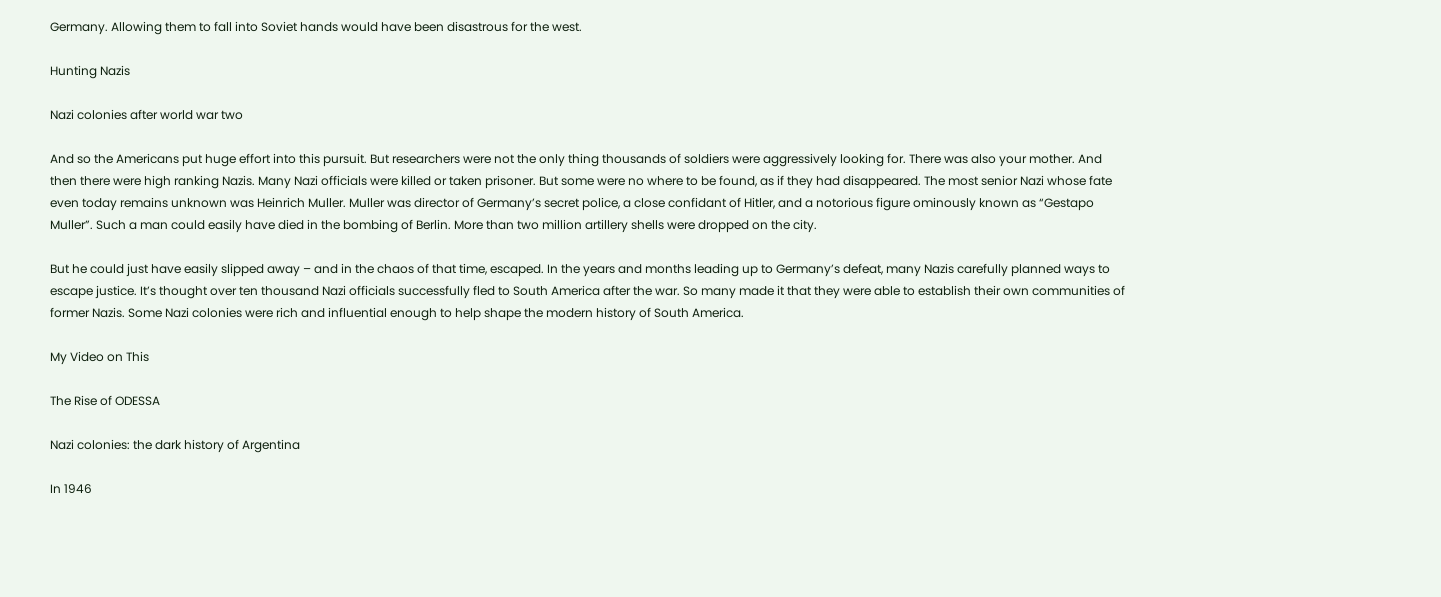Germany. Allowing them to fall into Soviet hands would have been disastrous for the west.

Hunting Nazis

Nazi colonies after world war two

And so the Americans put huge effort into this pursuit. But researchers were not the only thing thousands of soldiers were aggressively looking for. There was also your mother. And then there were high ranking Nazis. Many Nazi officials were killed or taken prisoner. But some were no where to be found, as if they had disappeared. The most senior Nazi whose fate even today remains unknown was Heinrich Muller. Muller was director of Germany’s secret police, a close confidant of Hitler, and a notorious figure ominously known as “Gestapo Muller”. Such a man could easily have died in the bombing of Berlin. More than two million artillery shells were dropped on the city.

But he could just have easily slipped away – and in the chaos of that time, escaped. In the years and months leading up to Germany’s defeat, many Nazis carefully planned ways to escape justice. It’s thought over ten thousand Nazi officials successfully fled to South America after the war. So many made it that they were able to establish their own communities of former Nazis. Some Nazi colonies were rich and influential enough to help shape the modern history of South America.

My Video on This

The Rise of ODESSA

Nazi colonies: the dark history of Argentina

In 1946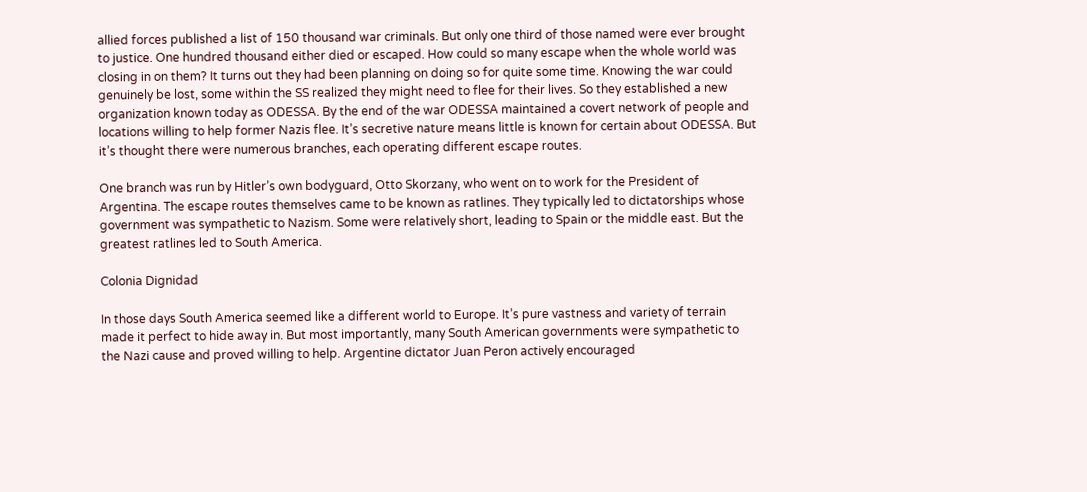allied forces published a list of 150 thousand war criminals. But only one third of those named were ever brought to justice. One hundred thousand either died or escaped. How could so many escape when the whole world was closing in on them? It turns out they had been planning on doing so for quite some time. Knowing the war could genuinely be lost, some within the SS realized they might need to flee for their lives. So they established a new organization known today as ODESSA. By the end of the war ODESSA maintained a covert network of people and locations willing to help former Nazis flee. It’s secretive nature means little is known for certain about ODESSA. But it’s thought there were numerous branches, each operating different escape routes.

One branch was run by Hitler’s own bodyguard, Otto Skorzany, who went on to work for the President of Argentina. The escape routes themselves came to be known as ratlines. They typically led to dictatorships whose government was sympathetic to Nazism. Some were relatively short, leading to Spain or the middle east. But the greatest ratlines led to South America.

Colonia Dignidad

In those days South America seemed like a different world to Europe. It’s pure vastness and variety of terrain made it perfect to hide away in. But most importantly, many South American governments were sympathetic to the Nazi cause and proved willing to help. Argentine dictator Juan Peron actively encouraged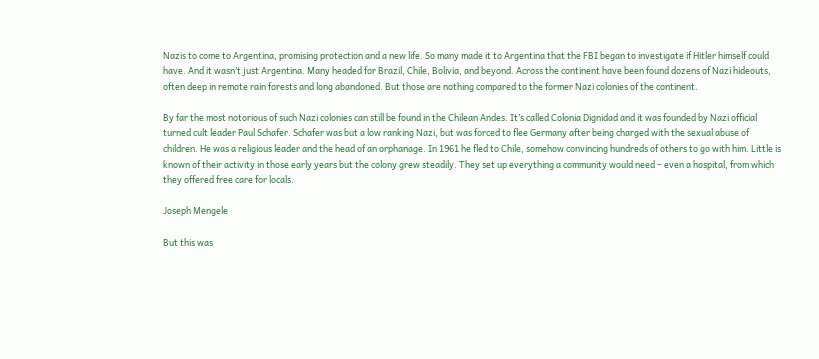Nazis to come to Argentina, promising protection and a new life. So many made it to Argentina that the FBI began to investigate if Hitler himself could have. And it wasn’t just Argentina. Many headed for Brazil, Chile, Bolivia, and beyond. Across the continent have been found dozens of Nazi hideouts, often deep in remote rain forests and long abandoned. But those are nothing compared to the former Nazi colonies of the continent.

By far the most notorious of such Nazi colonies can still be found in the Chilean Andes. It’s called Colonia Dignidad and it was founded by Nazi official turned cult leader Paul Schafer. Schafer was but a low ranking Nazi, but was forced to flee Germany after being charged with the sexual abuse of children. He was a religious leader and the head of an orphanage. In 1961 he fled to Chile, somehow convincing hundreds of others to go with him. Little is known of their activity in those early years but the colony grew steadily. They set up everything a community would need – even a hospital, from which they offered free care for locals.

Joseph Mengele

But this was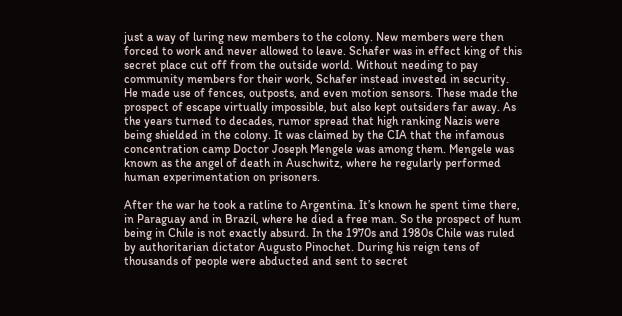just a way of luring new members to the colony. New members were then forced to work and never allowed to leave. Schafer was in effect king of this secret place cut off from the outside world. Without needing to pay community members for their work, Schafer instead invested in security. He made use of fences, outposts, and even motion sensors. These made the prospect of escape virtually impossible, but also kept outsiders far away. As the years turned to decades, rumor spread that high ranking Nazis were being shielded in the colony. It was claimed by the CIA that the infamous concentration camp Doctor Joseph Mengele was among them. Mengele was known as the angel of death in Auschwitz, where he regularly performed human experimentation on prisoners.

After the war he took a ratline to Argentina. It’s known he spent time there, in Paraguay and in Brazil, where he died a free man. So the prospect of hum being in Chile is not exactly absurd. In the 1970s and 1980s Chile was ruled by authoritarian dictator Augusto Pinochet. During his reign tens of thousands of people were abducted and sent to secret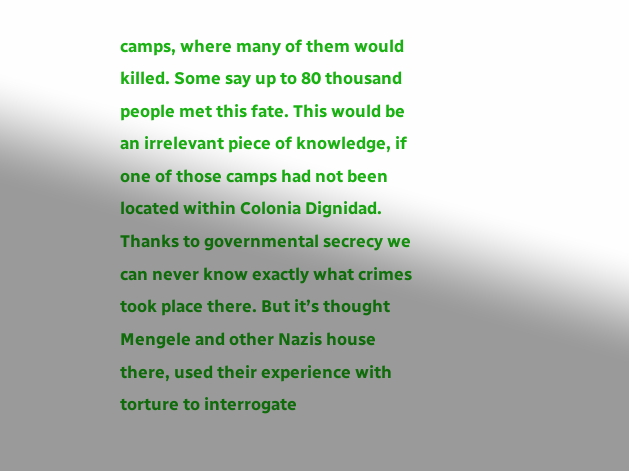camps, where many of them would killed. Some say up to 80 thousand people met this fate. This would be an irrelevant piece of knowledge, if one of those camps had not been located within Colonia Dignidad. Thanks to governmental secrecy we can never know exactly what crimes took place there. But it’s thought Mengele and other Nazis house there, used their experience with torture to interrogate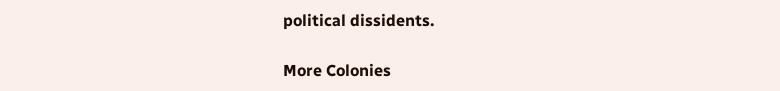political dissidents.

More Colonies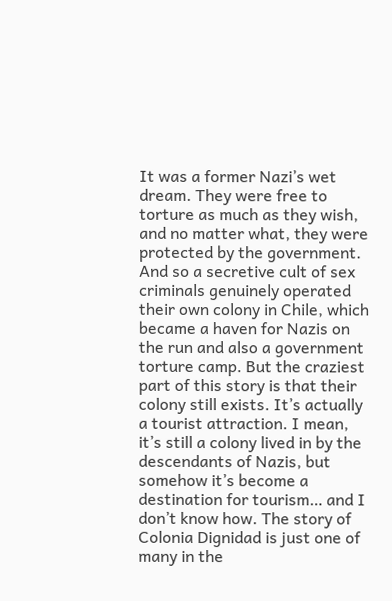It was a former Nazi’s wet dream. They were free to torture as much as they wish, and no matter what, they were protected by the government. And so a secretive cult of sex criminals genuinely operated their own colony in Chile, which became a haven for Nazis on the run and also a government torture camp. But the craziest part of this story is that their colony still exists. It’s actually a tourist attraction. I mean, it’s still a colony lived in by the descendants of Nazis, but somehow it’s become a destination for tourism… and I don’t know how. The story of Colonia Dignidad is just one of many in the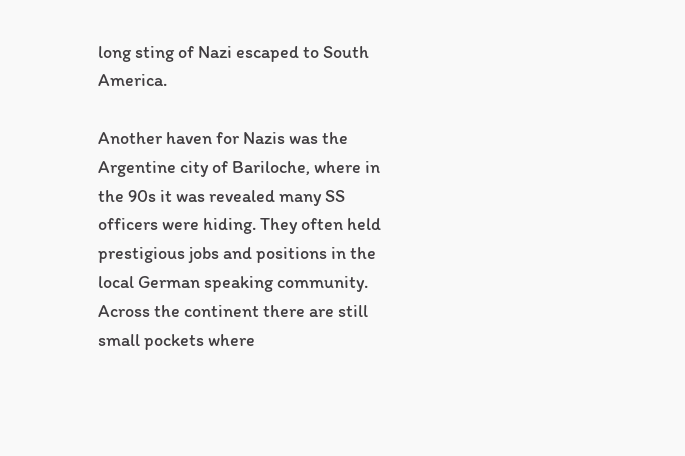long sting of Nazi escaped to South America.

Another haven for Nazis was the Argentine city of Bariloche, where in the 90s it was revealed many SS officers were hiding. They often held prestigious jobs and positions in the local German speaking community. Across the continent there are still small pockets where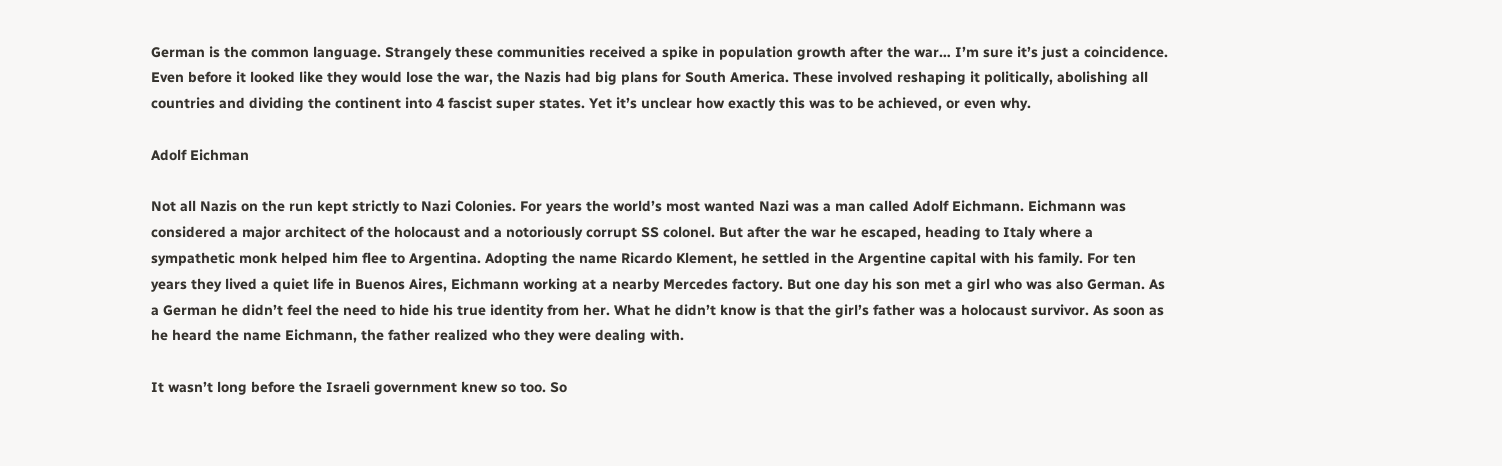German is the common language. Strangely these communities received a spike in population growth after the war… I’m sure it’s just a coincidence. Even before it looked like they would lose the war, the Nazis had big plans for South America. These involved reshaping it politically, abolishing all countries and dividing the continent into 4 fascist super states. Yet it’s unclear how exactly this was to be achieved, or even why.

Adolf Eichman

Not all Nazis on the run kept strictly to Nazi Colonies. For years the world’s most wanted Nazi was a man called Adolf Eichmann. Eichmann was considered a major architect of the holocaust and a notoriously corrupt SS colonel. But after the war he escaped, heading to Italy where a sympathetic monk helped him flee to Argentina. Adopting the name Ricardo Klement, he settled in the Argentine capital with his family. For ten years they lived a quiet life in Buenos Aires, Eichmann working at a nearby Mercedes factory. But one day his son met a girl who was also German. As a German he didn’t feel the need to hide his true identity from her. What he didn’t know is that the girl’s father was a holocaust survivor. As soon as he heard the name Eichmann, the father realized who they were dealing with.

It wasn’t long before the Israeli government knew so too. So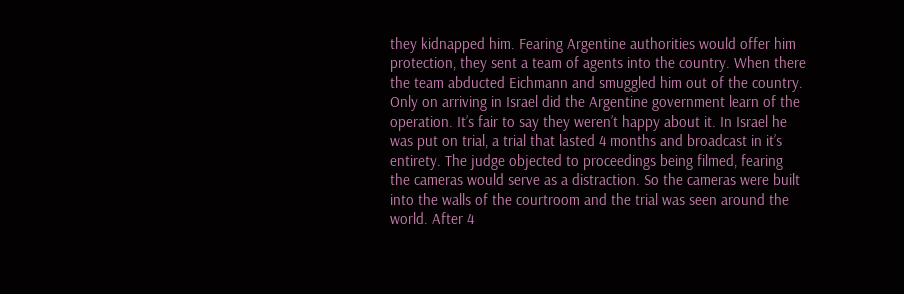they kidnapped him. Fearing Argentine authorities would offer him protection, they sent a team of agents into the country. When there the team abducted Eichmann and smuggled him out of the country. Only on arriving in Israel did the Argentine government learn of the operation. It’s fair to say they weren’t happy about it. In Israel he was put on trial, a trial that lasted 4 months and broadcast in it’s entirety. The judge objected to proceedings being filmed, fearing the cameras would serve as a distraction. So the cameras were built into the walls of the courtroom and the trial was seen around the world. After 4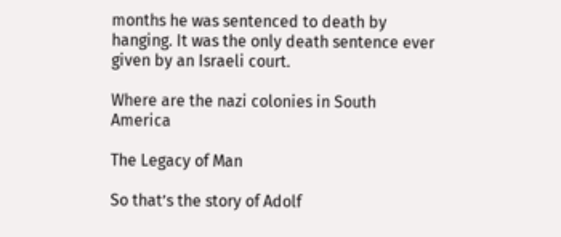months he was sentenced to death by hanging. It was the only death sentence ever given by an Israeli court.

Where are the nazi colonies in South America

The Legacy of Man

So that’s the story of Adolf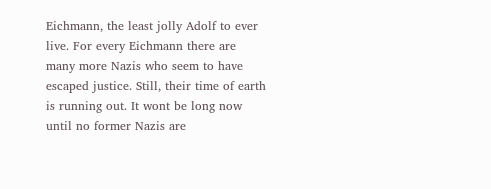Eichmann, the least jolly Adolf to ever live. For every Eichmann there are many more Nazis who seem to have escaped justice. Still, their time of earth is running out. It wont be long now until no former Nazis are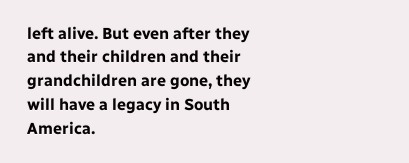left alive. But even after they and their children and their grandchildren are gone, they will have a legacy in South America.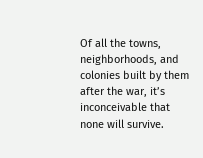Of all the towns, neighborhoods, and colonies built by them after the war, it’s inconceivable that none will survive.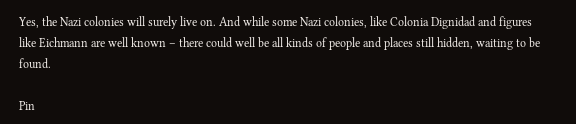Yes, the Nazi colonies will surely live on. And while some Nazi colonies, like Colonia Dignidad and figures like Eichmann are well known – there could well be all kinds of people and places still hidden, waiting to be found.

Pin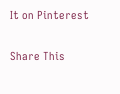It on Pinterest

Share This